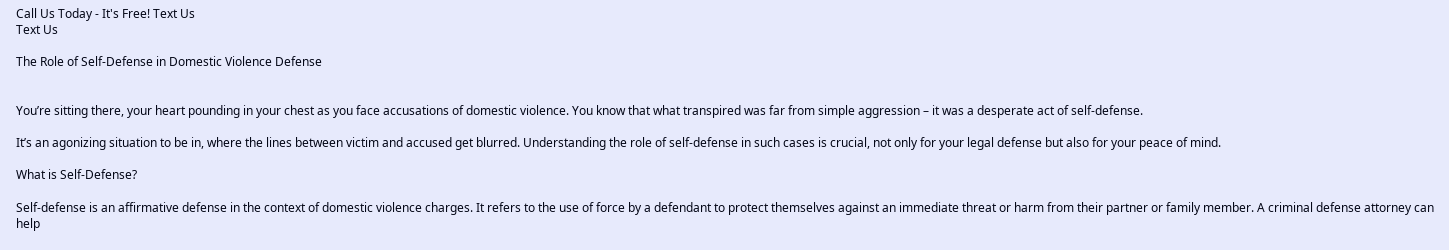Call Us Today - It's Free! Text Us
Text Us

The Role of Self-Defense in Domestic Violence Defense


You’re sitting there, your heart pounding in your chest as you face accusations of domestic violence. You know that what transpired was far from simple aggression – it was a desperate act of self-defense.

It’s an agonizing situation to be in, where the lines between victim and accused get blurred. Understanding the role of self-defense in such cases is crucial, not only for your legal defense but also for your peace of mind.

What is Self-Defense?

Self-defense is an affirmative defense in the context of domestic violence charges. It refers to the use of force by a defendant to protect themselves against an immediate threat or harm from their partner or family member. A criminal defense attorney can help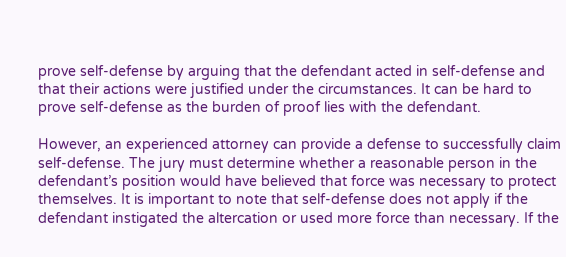prove self-defense by arguing that the defendant acted in self-defense and that their actions were justified under the circumstances. It can be hard to prove self-defense as the burden of proof lies with the defendant.

However, an experienced attorney can provide a defense to successfully claim self-defense. The jury must determine whether a reasonable person in the defendant’s position would have believed that force was necessary to protect themselves. It is important to note that self-defense does not apply if the defendant instigated the altercation or used more force than necessary. If the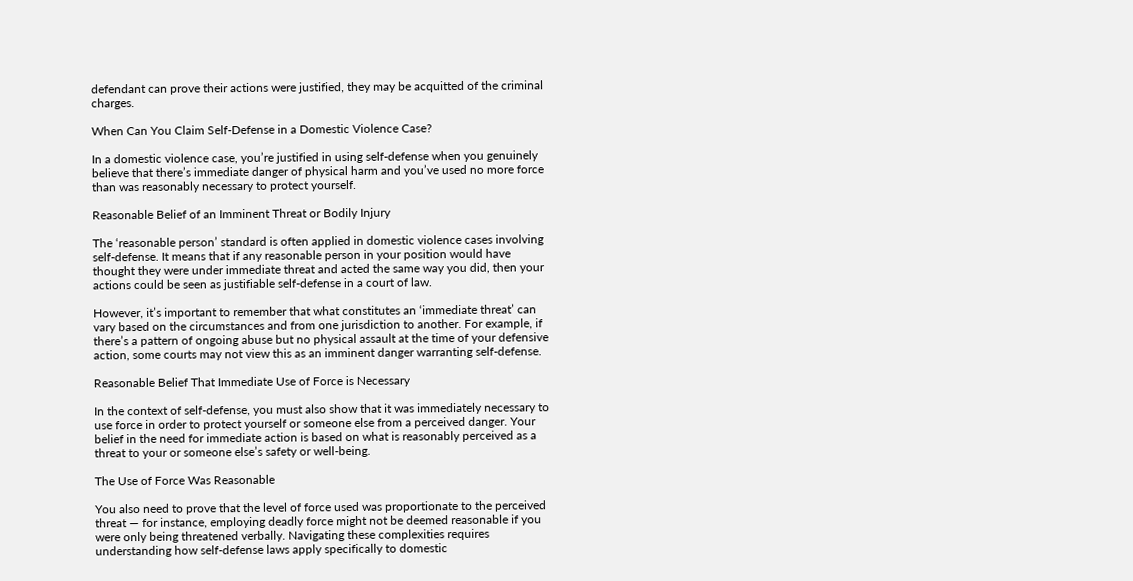defendant can prove their actions were justified, they may be acquitted of the criminal charges.

When Can You Claim Self-Defense in a Domestic Violence Case?

In a domestic violence case, you’re justified in using self-defense when you genuinely believe that there’s immediate danger of physical harm and you’ve used no more force than was reasonably necessary to protect yourself.

Reasonable Belief of an Imminent Threat or Bodily Injury

The ‘reasonable person’ standard is often applied in domestic violence cases involving self-defense. It means that if any reasonable person in your position would have thought they were under immediate threat and acted the same way you did, then your actions could be seen as justifiable self-defense in a court of law.

However, it’s important to remember that what constitutes an ‘immediate threat’ can vary based on the circumstances and from one jurisdiction to another. For example, if there’s a pattern of ongoing abuse but no physical assault at the time of your defensive action, some courts may not view this as an imminent danger warranting self-defense.

Reasonable Belief That Immediate Use of Force is Necessary

In the context of self-defense, you must also show that it was immediately necessary to use force in order to protect yourself or someone else from a perceived danger. Your belief in the need for immediate action is based on what is reasonably perceived as a threat to your or someone else’s safety or well-being.

The Use of Force Was Reasonable

You also need to prove that the level of force used was proportionate to the perceived threat — for instance, employing deadly force might not be deemed reasonable if you were only being threatened verbally. Navigating these complexities requires understanding how self-defense laws apply specifically to domestic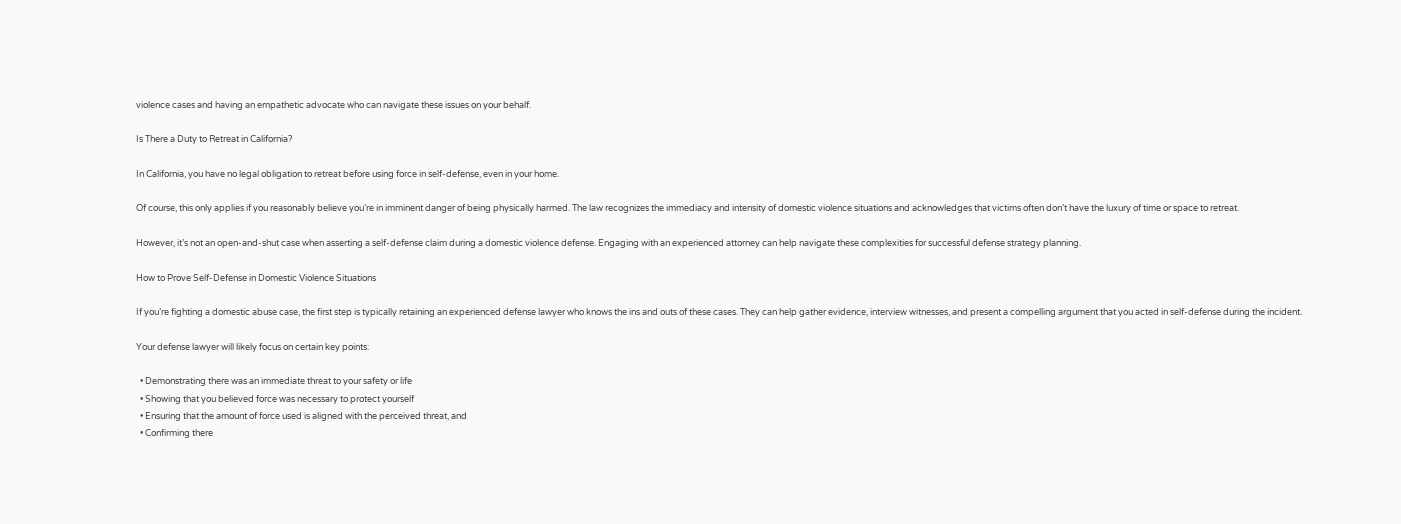violence cases and having an empathetic advocate who can navigate these issues on your behalf.

Is There a Duty to Retreat in California?

In California, you have no legal obligation to retreat before using force in self-defense, even in your home.

Of course, this only applies if you reasonably believe you’re in imminent danger of being physically harmed. The law recognizes the immediacy and intensity of domestic violence situations and acknowledges that victims often don’t have the luxury of time or space to retreat.

However, it’s not an open-and-shut case when asserting a self-defense claim during a domestic violence defense. Engaging with an experienced attorney can help navigate these complexities for successful defense strategy planning.

How to Prove Self-Defense in Domestic Violence Situations

If you’re fighting a domestic abuse case, the first step is typically retaining an experienced defense lawyer who knows the ins and outs of these cases. They can help gather evidence, interview witnesses, and present a compelling argument that you acted in self-defense during the incident.

Your defense lawyer will likely focus on certain key points:

  • Demonstrating there was an immediate threat to your safety or life
  • Showing that you believed force was necessary to protect yourself
  • Ensuring that the amount of force used is aligned with the perceived threat, and
  • Confirming there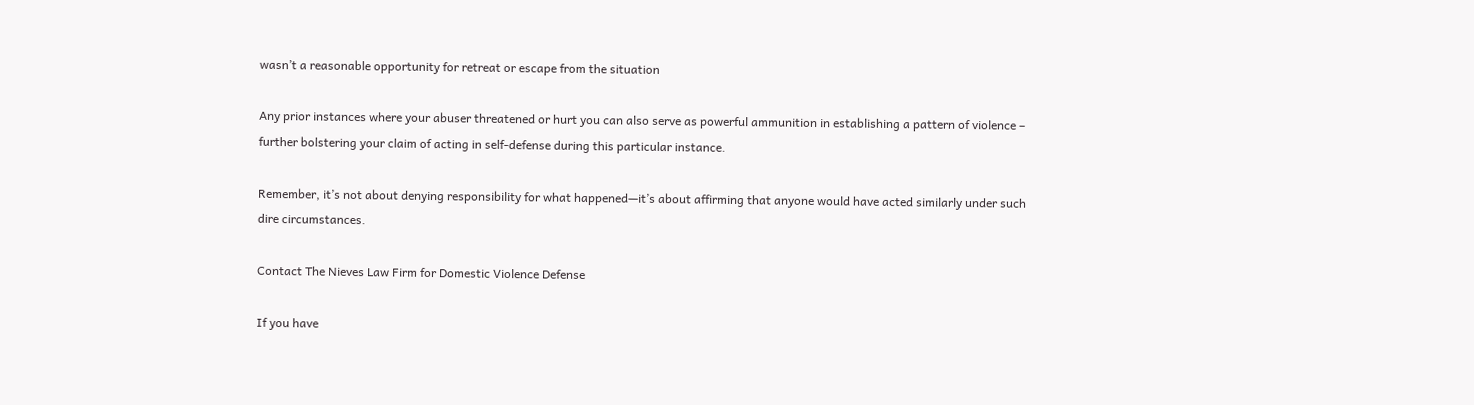wasn’t a reasonable opportunity for retreat or escape from the situation

Any prior instances where your abuser threatened or hurt you can also serve as powerful ammunition in establishing a pattern of violence – further bolstering your claim of acting in self-defense during this particular instance.

Remember, it’s not about denying responsibility for what happened—it’s about affirming that anyone would have acted similarly under such dire circumstances.

Contact The Nieves Law Firm for Domestic Violence Defense

If you have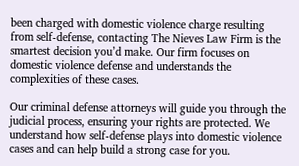been charged with domestic violence charge resulting from self-defense, contacting The Nieves Law Firm is the smartest decision you’d make. Our firm focuses on domestic violence defense and understands the complexities of these cases.

Our criminal defense attorneys will guide you through the judicial process, ensuring your rights are protected. We understand how self-defense plays into domestic violence cases and can help build a strong case for you.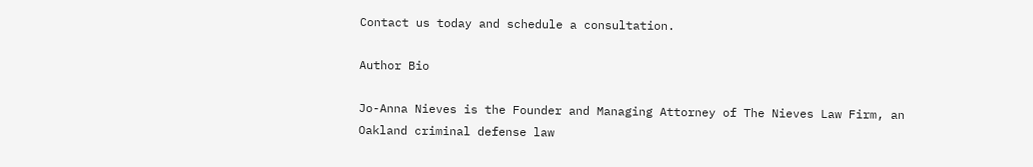Contact us today and schedule a consultation.

Author Bio

Jo-Anna Nieves is the Founder and Managing Attorney of The Nieves Law Firm, an Oakland criminal defense law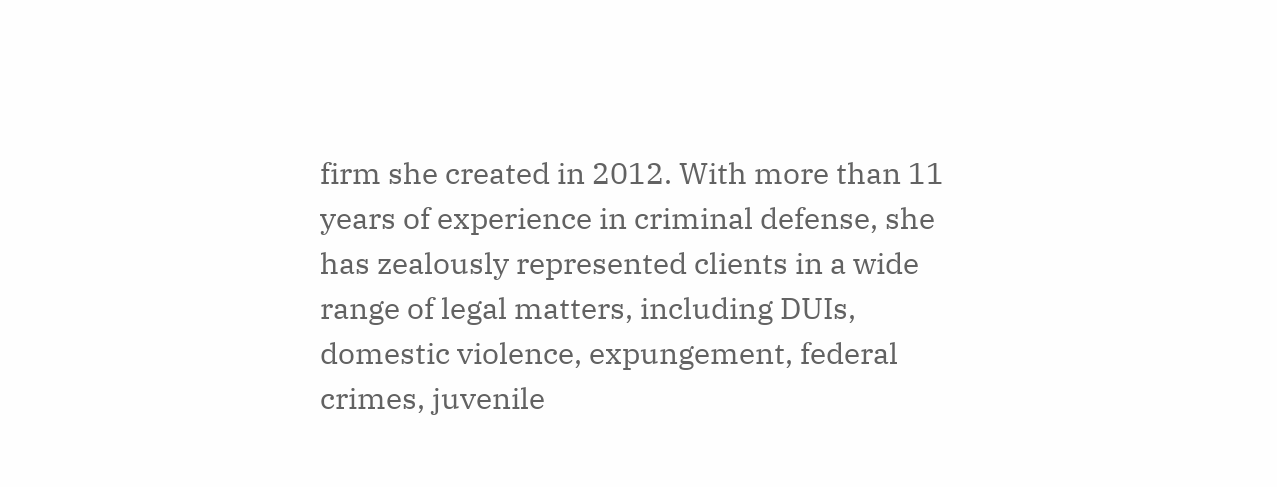firm she created in 2012. With more than 11 years of experience in criminal defense, she has zealously represented clients in a wide range of legal matters, including DUIs, domestic violence, expungement, federal crimes, juvenile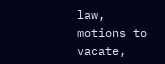law, motions to vacate,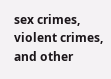sex crimes, violent crimes, and other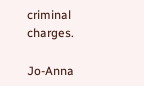criminal charges.

Jo-Anna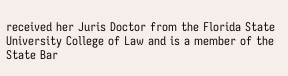received her Juris Doctor from the Florida State University College of Law and is a member of the State Bar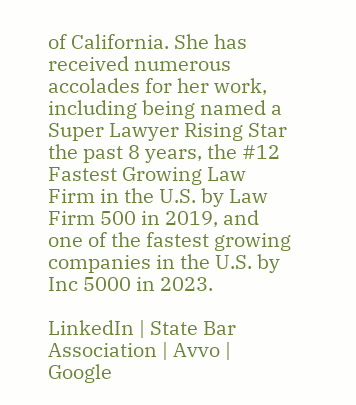of California. She has received numerous accolades for her work, including being named a Super Lawyer Rising Star the past 8 years, the #12 Fastest Growing Law Firm in the U.S. by Law Firm 500 in 2019, and one of the fastest growing companies in the U.S. by Inc 5000 in 2023.

LinkedIn | State Bar Association | Avvo | Google